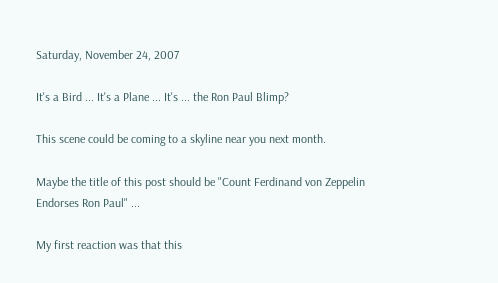Saturday, November 24, 2007

It's a Bird ... It's a Plane ... It's ... the Ron Paul Blimp?

This scene could be coming to a skyline near you next month.

Maybe the title of this post should be "Count Ferdinand von Zeppelin Endorses Ron Paul" ...

My first reaction was that this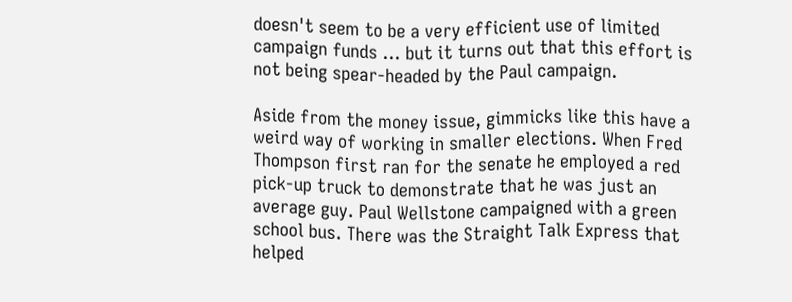doesn't seem to be a very efficient use of limited campaign funds ... but it turns out that this effort is not being spear-headed by the Paul campaign.

Aside from the money issue, gimmicks like this have a weird way of working in smaller elections. When Fred Thompson first ran for the senate he employed a red pick-up truck to demonstrate that he was just an average guy. Paul Wellstone campaigned with a green school bus. There was the Straight Talk Express that helped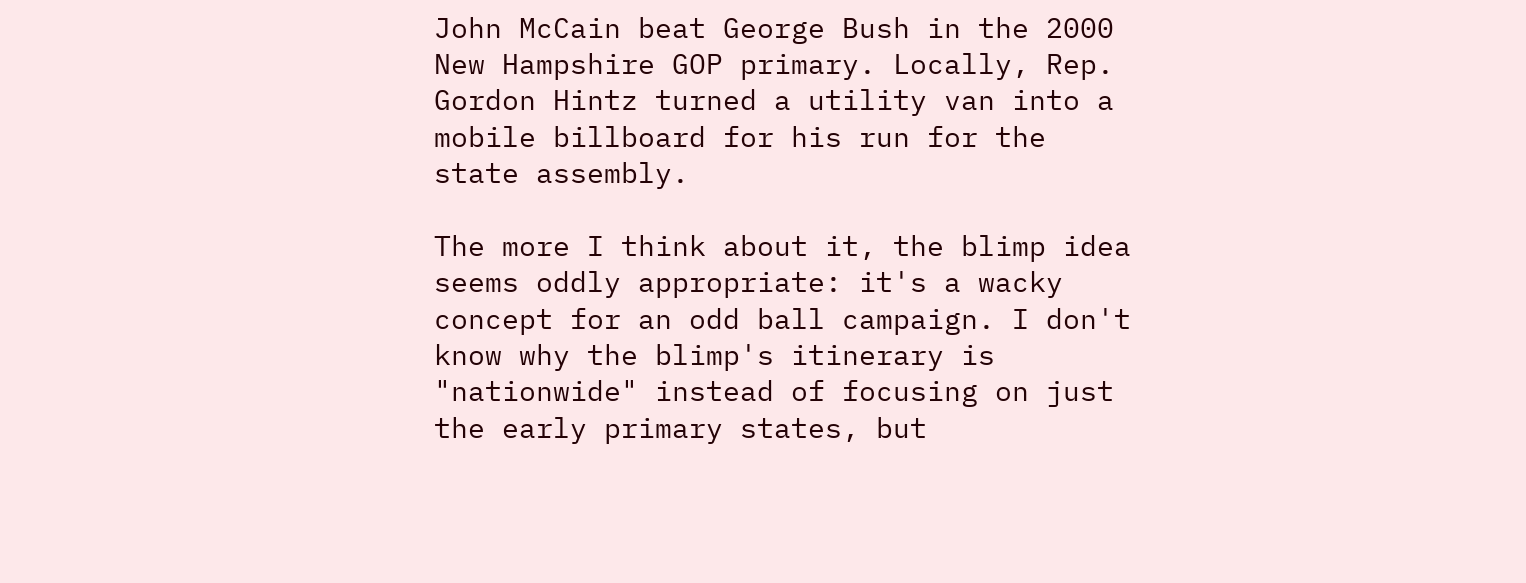John McCain beat George Bush in the 2000 New Hampshire GOP primary. Locally, Rep. Gordon Hintz turned a utility van into a mobile billboard for his run for the state assembly.

The more I think about it, the blimp idea seems oddly appropriate: it's a wacky concept for an odd ball campaign. I don't know why the blimp's itinerary is "nationwide" instead of focusing on just the early primary states, but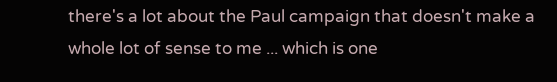there's a lot about the Paul campaign that doesn't make a whole lot of sense to me ... which is one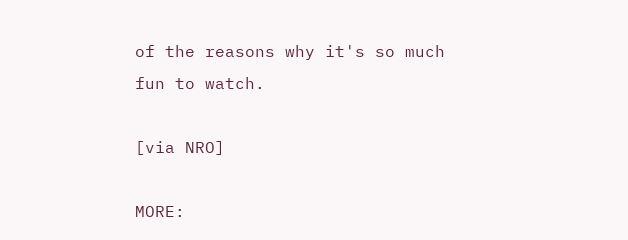of the reasons why it's so much fun to watch.

[via NRO]

MORE: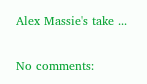Alex Massie's take ...

No comments: